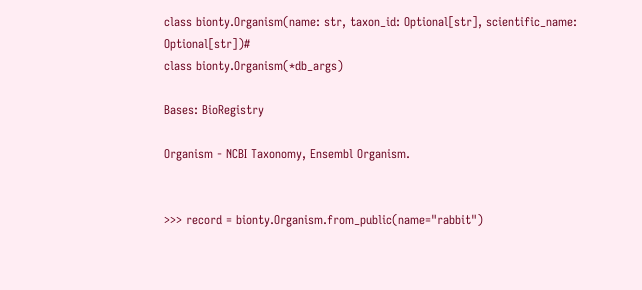class bionty.Organism(name: str, taxon_id: Optional[str], scientific_name: Optional[str])#
class bionty.Organism(*db_args)

Bases: BioRegistry

Organism - NCBI Taxonomy, Ensembl Organism.


>>> record = bionty.Organism.from_public(name="rabbit")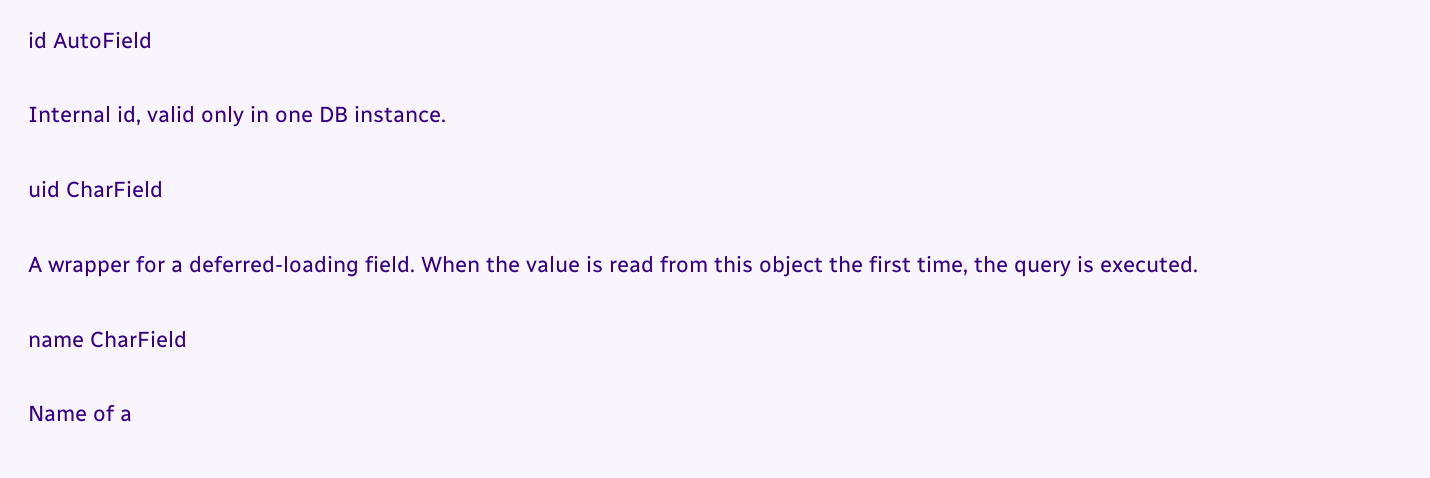id AutoField

Internal id, valid only in one DB instance.

uid CharField

A wrapper for a deferred-loading field. When the value is read from this object the first time, the query is executed.

name CharField

Name of a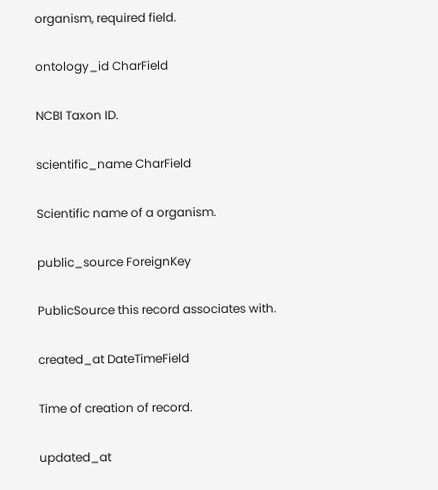organism, required field.

ontology_id CharField

NCBI Taxon ID.

scientific_name CharField

Scientific name of a organism.

public_source ForeignKey

PublicSource this record associates with.

created_at DateTimeField

Time of creation of record.

updated_at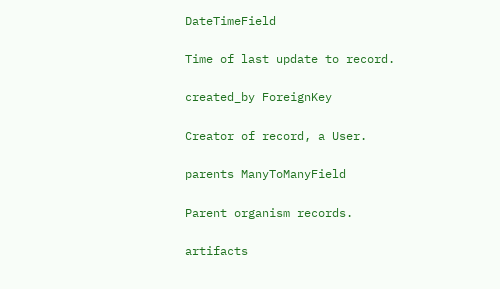DateTimeField

Time of last update to record.

created_by ForeignKey

Creator of record, a User.

parents ManyToManyField

Parent organism records.

artifacts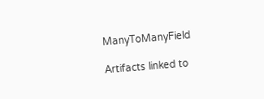ManyToManyField

Artifacts linked to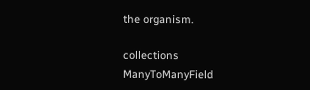the organism.

collections ManyToManyField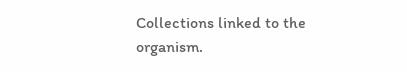Collections linked to the organism.